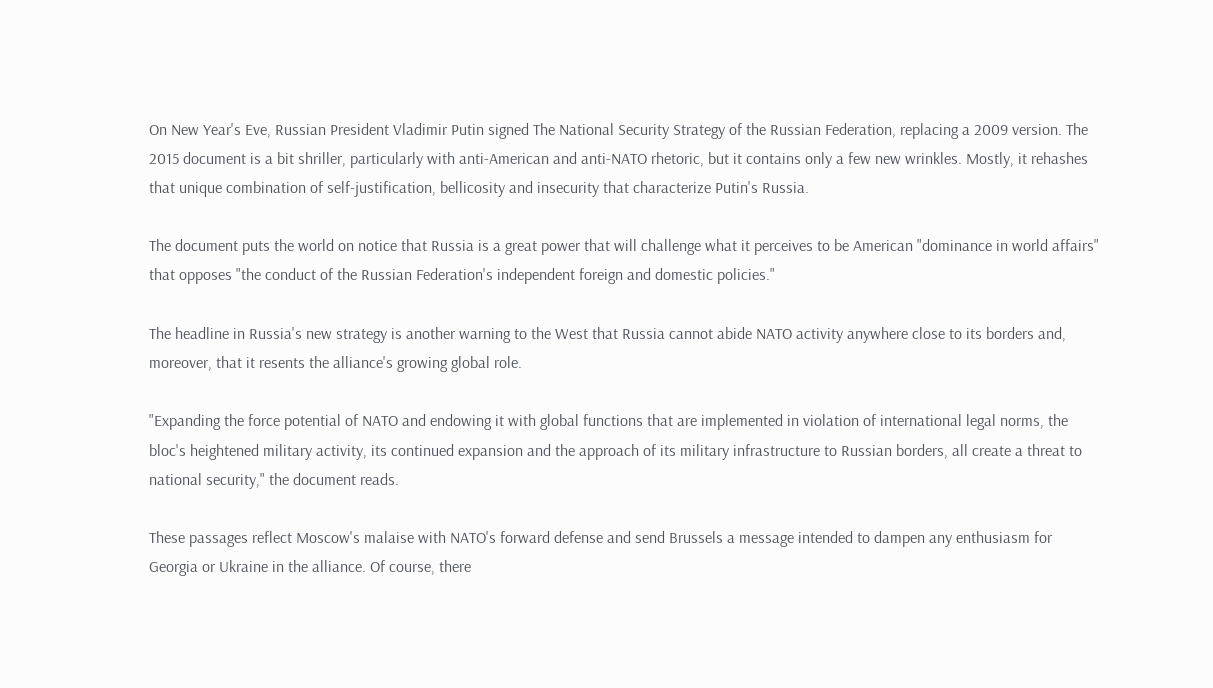On New Year's Eve, Russian President Vladimir Putin signed The National Security Strategy of the Russian Federation, replacing a 2009 version. The 2015 document is a bit shriller, particularly with anti-American and anti-NATO rhetoric, but it contains only a few new wrinkles. Mostly, it rehashes that unique combination of self-justification, bellicosity and insecurity that characterize Putin's Russia.

The document puts the world on notice that Russia is a great power that will challenge what it perceives to be American "dominance in world affairs" that opposes "the conduct of the Russian Federation's independent foreign and domestic policies."

The headline in Russia's new strategy is another warning to the West that Russia cannot abide NATO activity anywhere close to its borders and, moreover, that it resents the alliance's growing global role.

"Expanding the force potential of NATO and endowing it with global functions that are implemented in violation of international legal norms, the bloc's heightened military activity, its continued expansion and the approach of its military infrastructure to Russian borders, all create a threat to national security," the document reads.

These passages reflect Moscow's malaise with NATO's forward defense and send Brussels a message intended to dampen any enthusiasm for Georgia or Ukraine in the alliance. Of course, there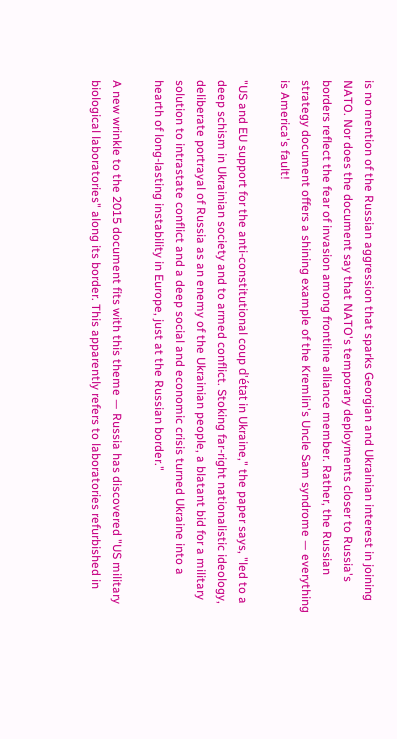is no mention of the Russian aggression that sparks Georgian and Ukrainian interest in joining NATO. Nor does the document say that NATO's temporary deployments closer to Russia's borders reflect the fear of invasion among frontline alliance member. Rather, the Russian strategy document offers a shining example of the Kremlin's Uncle Sam syndrome — everything is America's fault!

"US and EU support for the anti-constitutional coup d'état in Ukraine," the paper says, "led to a deep schism in Ukrainian society and to armed conflict. Stoking far-right nationalistic ideology, deliberate portrayal of Russia as an enemy of the Ukrainian people, a blatant bid for a military solution to intrastate conflict and a deep social and economic crisis turned Ukraine into a hearth of long-lasting instability in Europe, just at the Russian border."

A new wrinkle to the 2015 document fits with this theme — Russia has discovered "US military biological laboratories" along its border. This apparently refers to laboratories refurbished in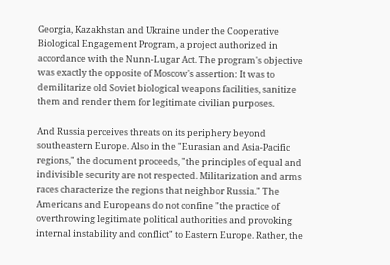Georgia, Kazakhstan and Ukraine under the Cooperative Biological Engagement Program, a project authorized in accordance with the Nunn-Lugar Act. The program's objective was exactly the opposite of Moscow's assertion: It was to demilitarize old Soviet biological weapons facilities, sanitize them and render them for legitimate civilian purposes.

And Russia perceives threats on its periphery beyond southeastern Europe. Also in the "Eurasian and Asia-Pacific regions," the document proceeds, "the principles of equal and indivisible security are not respected. Militarization and arms races characterize the regions that neighbor Russia." The Americans and Europeans do not confine "the practice of overthrowing legitimate political authorities and provoking internal instability and conflict" to Eastern Europe. Rather, the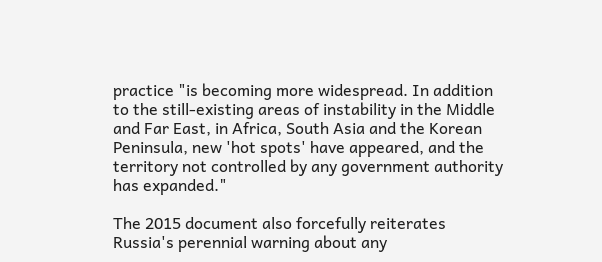practice "is becoming more widespread. In addition to the still-existing areas of instability in the Middle and Far East, in Africa, South Asia and the Korean Peninsula, new 'hot spots' have appeared, and the territory not controlled by any government authority has expanded."

The 2015 document also forcefully reiterates Russia's perennial warning about any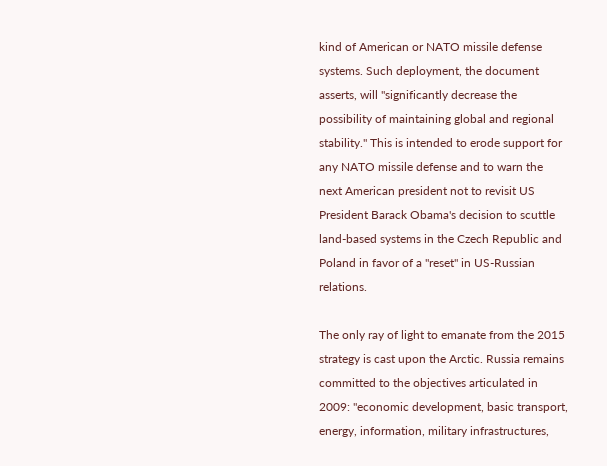kind of American or NATO missile defense systems. Such deployment, the document asserts, will "significantly decrease the possibility of maintaining global and regional stability." This is intended to erode support for any NATO missile defense and to warn the next American president not to revisit US President Barack Obama's decision to scuttle land-based systems in the Czech Republic and Poland in favor of a "reset" in US-Russian relations.

The only ray of light to emanate from the 2015 strategy is cast upon the Arctic. Russia remains committed to the objectives articulated in 2009: "economic development, basic transport, energy, information, military infrastructures,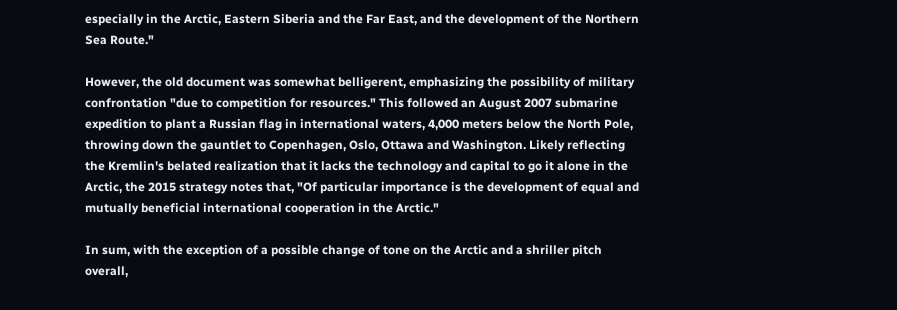especially in the Arctic, Eastern Siberia and the Far East, and the development of the Northern Sea Route."

However, the old document was somewhat belligerent, emphasizing the possibility of military confrontation "due to competition for resources." This followed an August 2007 submarine expedition to plant a Russian flag in international waters, 4,000 meters below the North Pole, throwing down the gauntlet to Copenhagen, Oslo, Ottawa and Washington. Likely reflecting the Kremlin's belated realization that it lacks the technology and capital to go it alone in the Arctic, the 2015 strategy notes that, "Of particular importance is the development of equal and mutually beneficial international cooperation in the Arctic."

In sum, with the exception of a possible change of tone on the Arctic and a shriller pitch overall,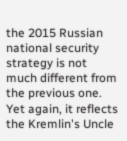the 2015 Russian national security strategy is not much different from the previous one. Yet again, it reflects the Kremlin's Uncle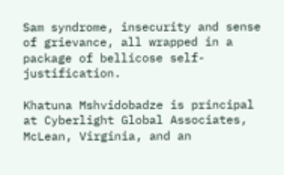Sam syndrome, insecurity and sense of grievance, all wrapped in a package of bellicose self-justification.

Khatuna Mshvidobadze is principal at Cyberlight Global Associates, McLean, Virginia, and an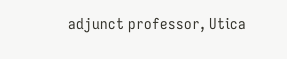adjunct professor, Utica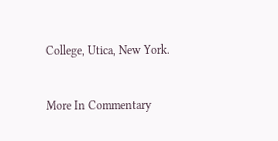College, Utica, New York.


More In Commentary